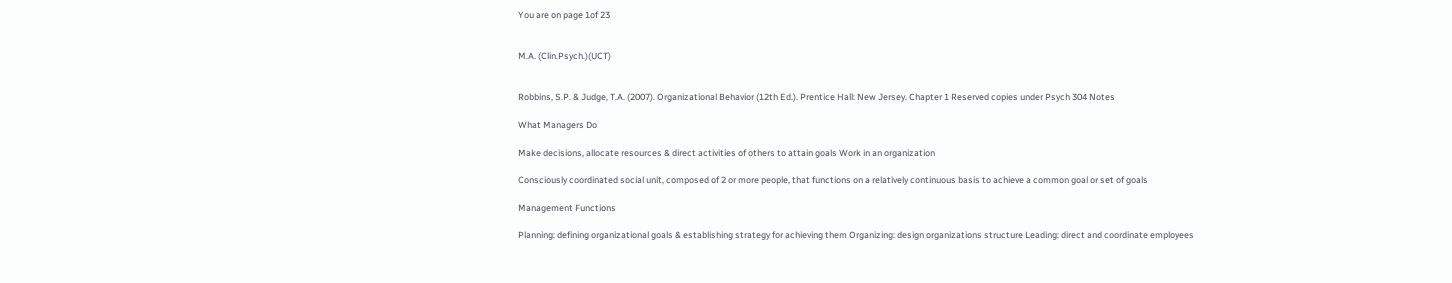You are on page 1of 23


M.A. (Clin.Psych.)(UCT)


Robbins, S.P. & Judge, T.A. (2007). Organizational Behavior (12th Ed.). Prentice Hall: New Jersey. Chapter 1 Reserved copies under Psych 304 Notes

What Managers Do

Make decisions, allocate resources & direct activities of others to attain goals Work in an organization

Consciously coordinated social unit, composed of 2 or more people, that functions on a relatively continuous basis to achieve a common goal or set of goals

Management Functions

Planning: defining organizational goals & establishing strategy for achieving them Organizing: design organizations structure Leading: direct and coordinate employees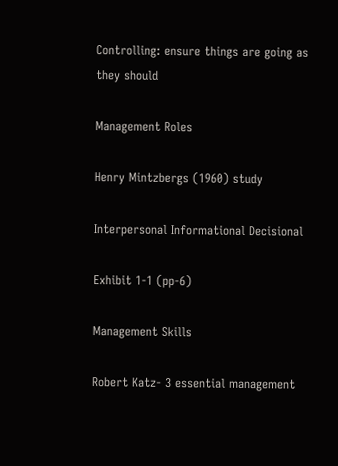Controlling: ensure things are going as they should

Management Roles

Henry Mintzbergs (1960) study

Interpersonal Informational Decisional

Exhibit 1-1 (pp-6)

Management Skills

Robert Katz- 3 essential management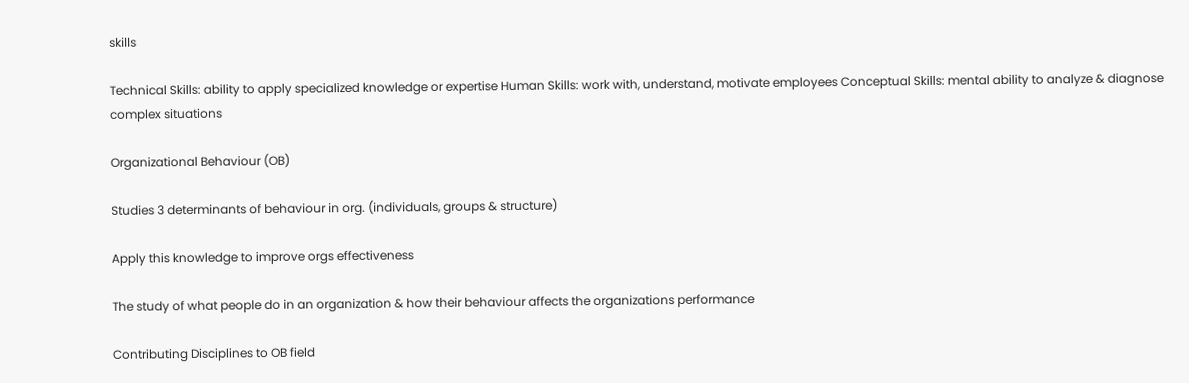skills

Technical Skills: ability to apply specialized knowledge or expertise Human Skills: work with, understand, motivate employees Conceptual Skills: mental ability to analyze & diagnose complex situations

Organizational Behaviour (OB)

Studies 3 determinants of behaviour in org. (individuals, groups & structure)

Apply this knowledge to improve orgs effectiveness

The study of what people do in an organization & how their behaviour affects the organizations performance

Contributing Disciplines to OB field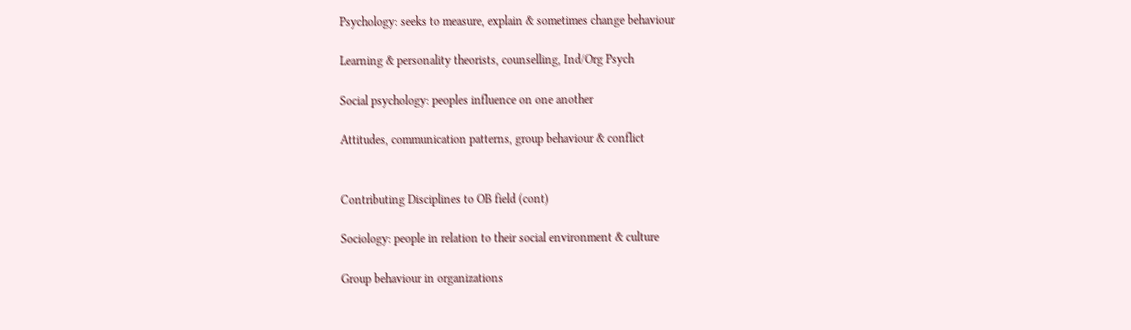Psychology: seeks to measure, explain & sometimes change behaviour

Learning & personality theorists, counselling, Ind/Org Psych

Social psychology: peoples influence on one another

Attitudes, communication patterns, group behaviour & conflict


Contributing Disciplines to OB field (cont)

Sociology: people in relation to their social environment & culture

Group behaviour in organizations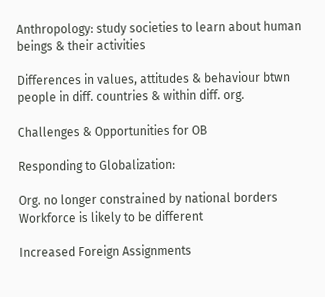Anthropology: study societies to learn about human beings & their activities

Differences in values, attitudes & behaviour btwn people in diff. countries & within diff. org.

Challenges & Opportunities for OB

Responding to Globalization:

Org. no longer constrained by national borders Workforce is likely to be different

Increased Foreign Assignments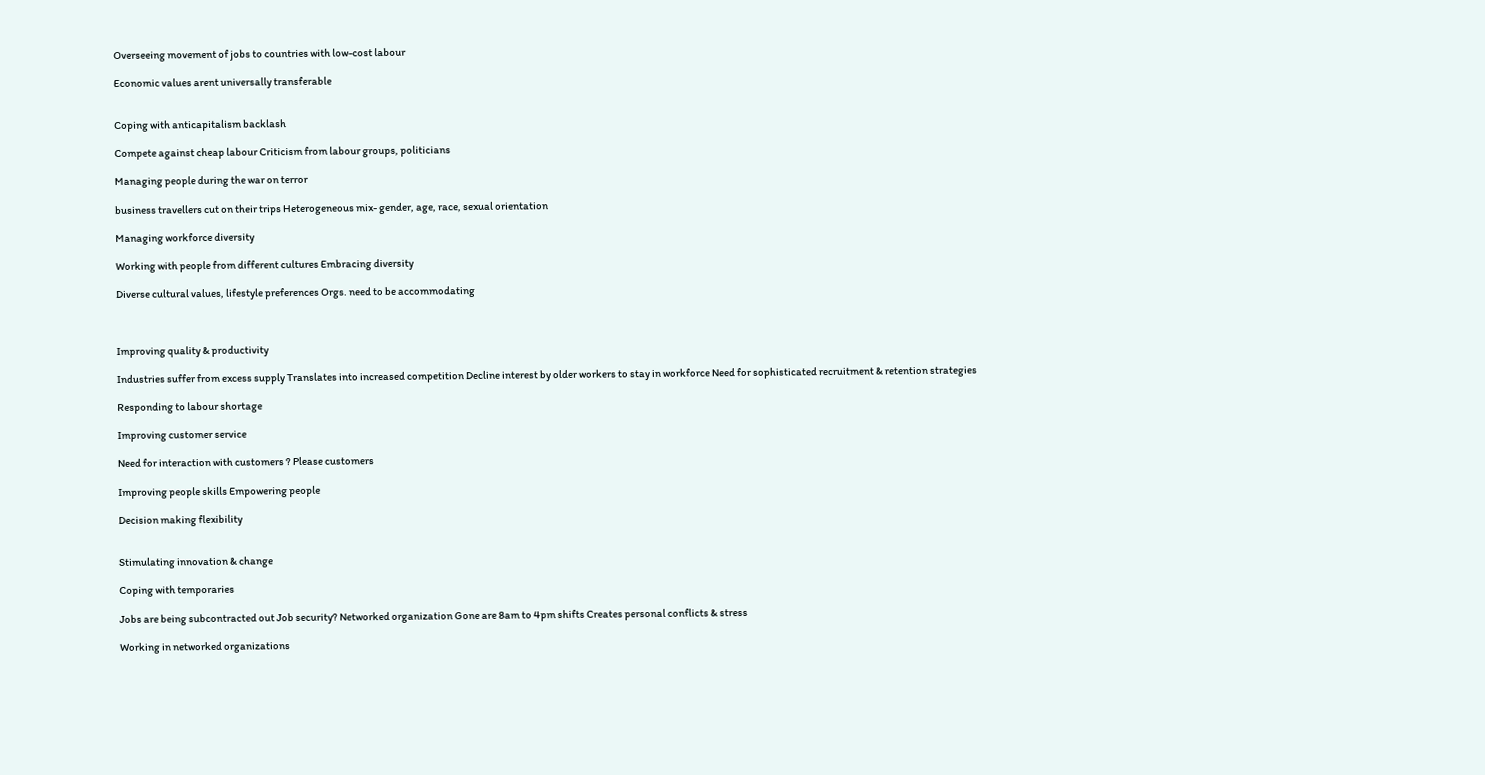Overseeing movement of jobs to countries with low-cost labour

Economic values arent universally transferable


Coping with anticapitalism backlash

Compete against cheap labour Criticism from labour groups, politicians

Managing people during the war on terror

business travellers cut on their trips Heterogeneous mix- gender, age, race, sexual orientation

Managing workforce diversity

Working with people from different cultures Embracing diversity

Diverse cultural values, lifestyle preferences Orgs. need to be accommodating



Improving quality & productivity

Industries suffer from excess supply Translates into increased competition Decline interest by older workers to stay in workforce Need for sophisticated recruitment & retention strategies

Responding to labour shortage

Improving customer service

Need for interaction with customers ? Please customers

Improving people skills Empowering people

Decision making flexibility


Stimulating innovation & change

Coping with temporaries

Jobs are being subcontracted out Job security? Networked organization Gone are 8am to 4pm shifts Creates personal conflicts & stress

Working in networked organizations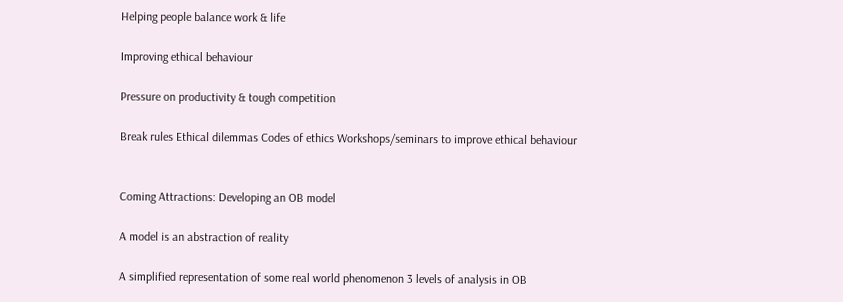Helping people balance work & life

Improving ethical behaviour

Pressure on productivity & tough competition

Break rules Ethical dilemmas Codes of ethics Workshops/seminars to improve ethical behaviour


Coming Attractions: Developing an OB model

A model is an abstraction of reality

A simplified representation of some real world phenomenon 3 levels of analysis in OB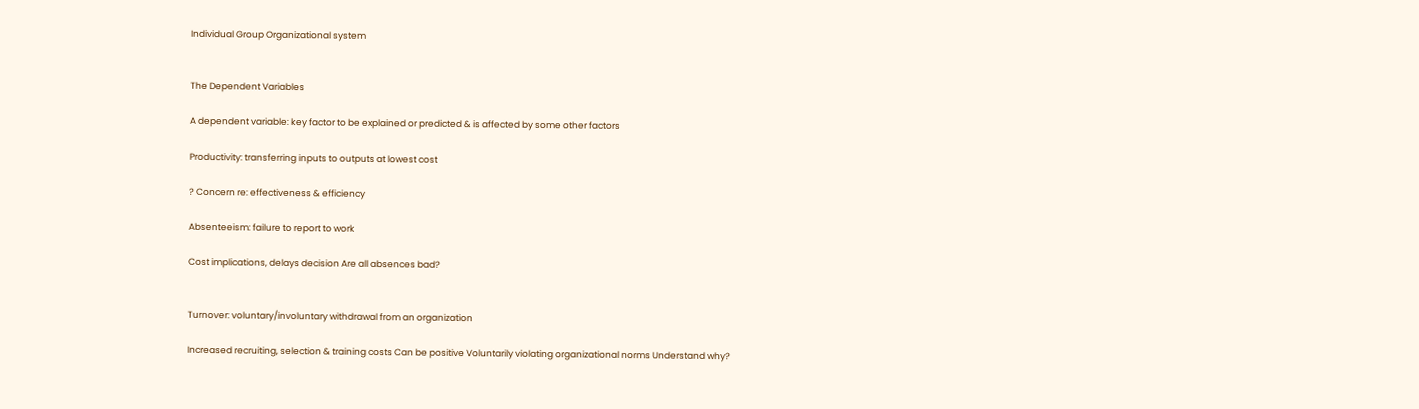Individual Group Organizational system


The Dependent Variables

A dependent variable: key factor to be explained or predicted & is affected by some other factors

Productivity: transferring inputs to outputs at lowest cost

? Concern re: effectiveness & efficiency

Absenteeism: failure to report to work

Cost implications, delays decision Are all absences bad?


Turnover: voluntary/involuntary withdrawal from an organization

Increased recruiting, selection & training costs Can be positive Voluntarily violating organizational norms Understand why?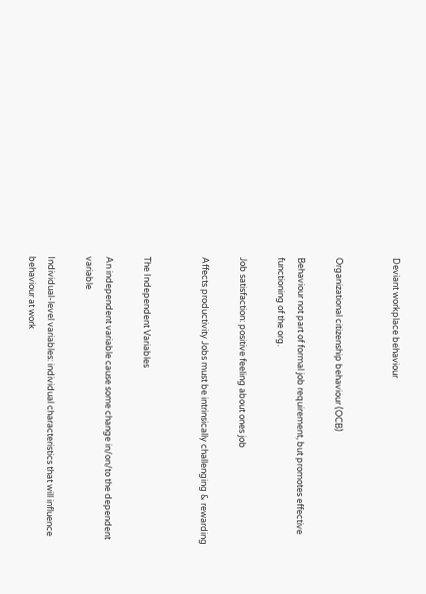Deviant workplace behaviour


Organizational citizenship behaviour (OCB)

Behaviour not part of formal job requirement, but promotes effective functioning of the org.

Job satisfaction: positive feeling about ones job

Affects productivity Jobs must be intrinsically challenging & rewarding


The Independent Variables

An independent variable cause some change in/on/to the dependent variable

Individual-level variables: individual characteristics that will influence behaviour at work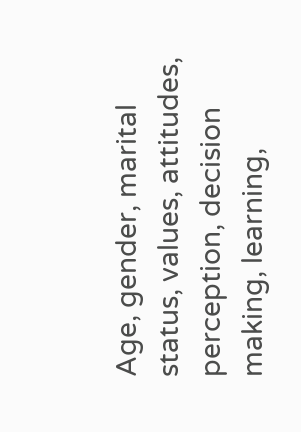Age, gender, marital status, values, attitudes, perception, decision making, learning,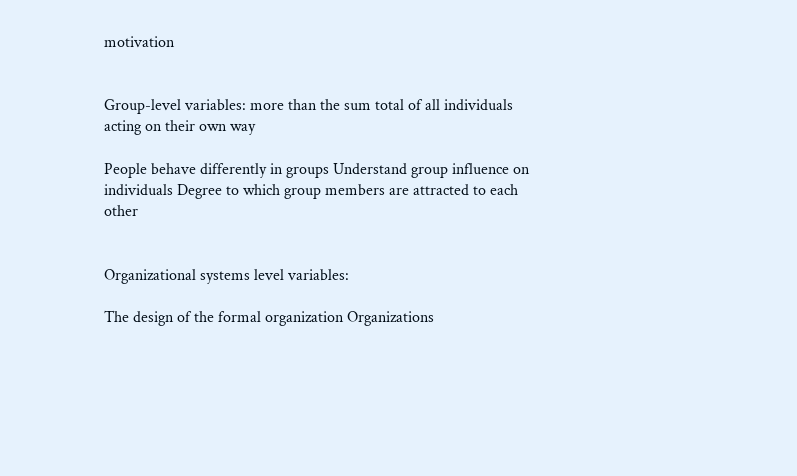motivation


Group-level variables: more than the sum total of all individuals acting on their own way

People behave differently in groups Understand group influence on individuals Degree to which group members are attracted to each other


Organizational systems level variables:

The design of the formal organization Organizations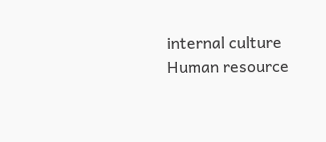internal culture Human resource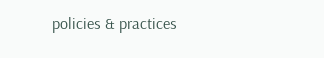policies & practices